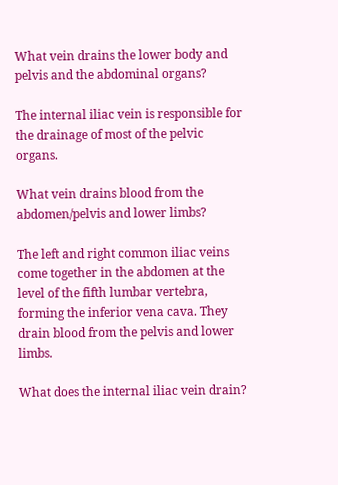What vein drains the lower body and pelvis and the abdominal organs?

The internal iliac vein is responsible for the drainage of most of the pelvic organs.

What vein drains blood from the abdomen/pelvis and lower limbs?

The left and right common iliac veins come together in the abdomen at the level of the fifth lumbar vertebra, forming the inferior vena cava. They drain blood from the pelvis and lower limbs.

What does the internal iliac vein drain?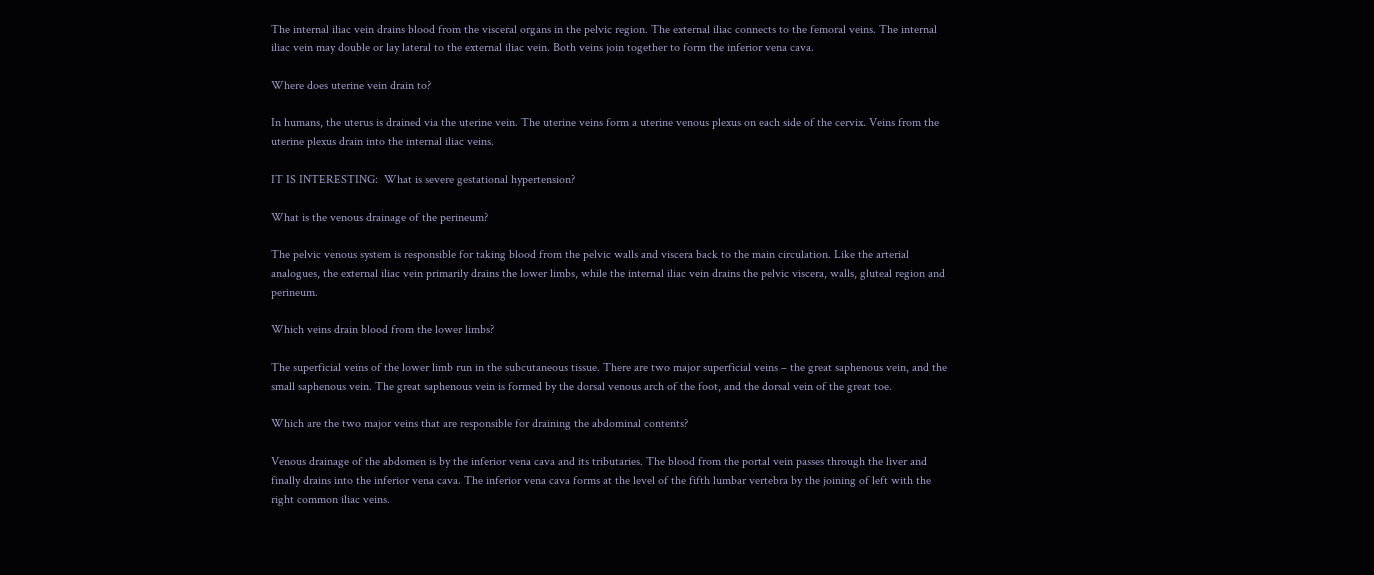The internal iliac vein drains blood from the visceral organs in the pelvic region. The external iliac connects to the femoral veins. The internal iliac vein may double or lay lateral to the external iliac vein. Both veins join together to form the inferior vena cava.

Where does uterine vein drain to?

In humans, the uterus is drained via the uterine vein. The uterine veins form a uterine venous plexus on each side of the cervix. Veins from the uterine plexus drain into the internal iliac veins.

IT IS INTERESTING:  What is severe gestational hypertension?

What is the venous drainage of the perineum?

The pelvic venous system is responsible for taking blood from the pelvic walls and viscera back to the main circulation. Like the arterial analogues, the external iliac vein primarily drains the lower limbs, while the internal iliac vein drains the pelvic viscera, walls, gluteal region and perineum.

Which veins drain blood from the lower limbs?

The superficial veins of the lower limb run in the subcutaneous tissue. There are two major superficial veins – the great saphenous vein, and the small saphenous vein. The great saphenous vein is formed by the dorsal venous arch of the foot, and the dorsal vein of the great toe.

Which are the two major veins that are responsible for draining the abdominal contents?

Venous drainage of the abdomen is by the inferior vena cava and its tributaries. The blood from the portal vein passes through the liver and finally drains into the inferior vena cava. The inferior vena cava forms at the level of the fifth lumbar vertebra by the joining of left with the right common iliac veins.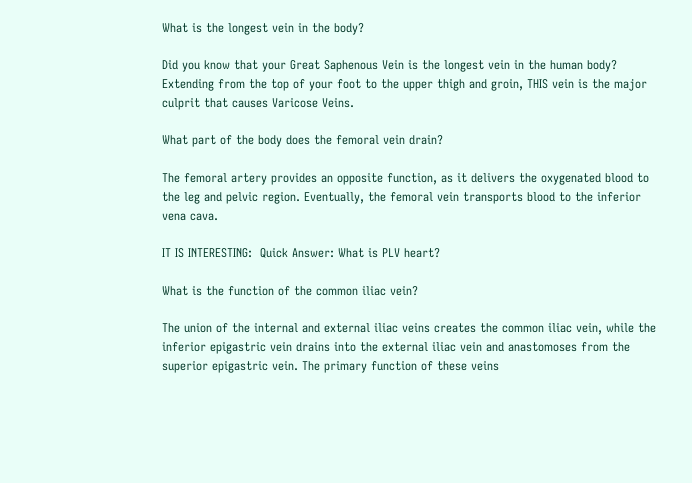What is the longest vein in the body?

Did you know that your Great Saphenous Vein is the longest vein in the human body? Extending from the top of your foot to the upper thigh and groin, THIS vein is the major culprit that causes Varicose Veins.

What part of the body does the femoral vein drain?

The femoral artery provides an opposite function, as it delivers the oxygenated blood to the leg and pelvic region. Eventually, the femoral vein transports blood to the inferior vena cava.

IT IS INTERESTING:  Quick Answer: What is PLV heart?

What is the function of the common iliac vein?

The union of the internal and external iliac veins creates the common iliac vein, while the inferior epigastric vein drains into the external iliac vein and anastomoses from the superior epigastric vein. The primary function of these veins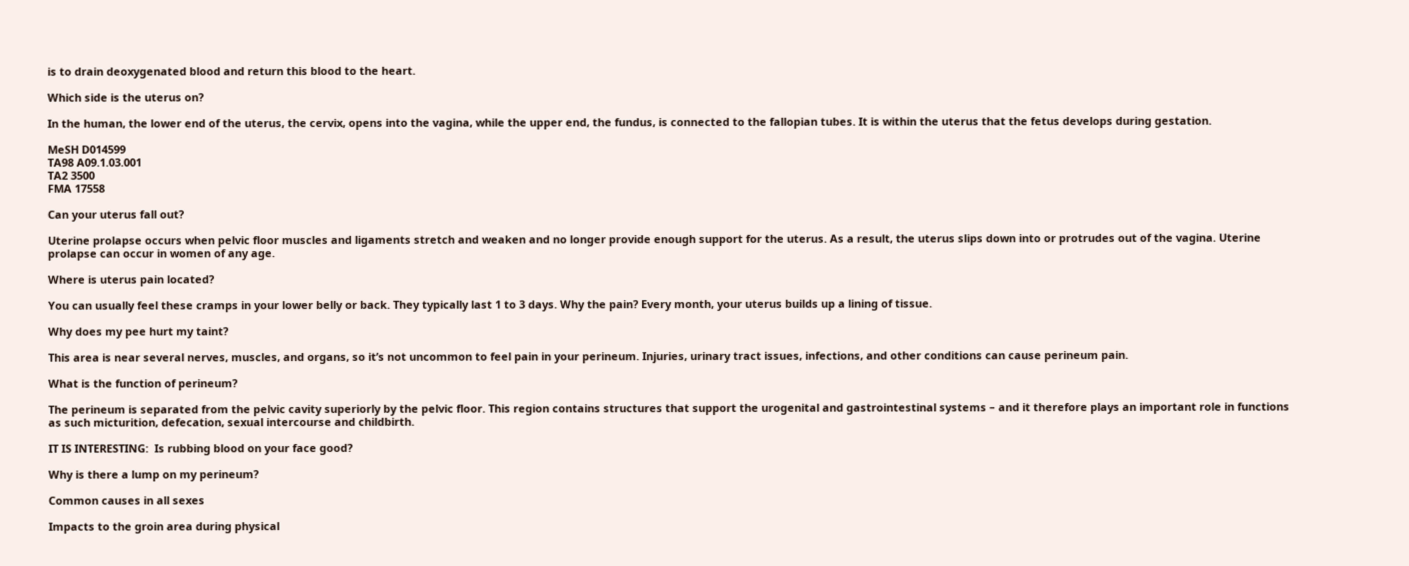is to drain deoxygenated blood and return this blood to the heart.

Which side is the uterus on?

In the human, the lower end of the uterus, the cervix, opens into the vagina, while the upper end, the fundus, is connected to the fallopian tubes. It is within the uterus that the fetus develops during gestation.

MeSH D014599
TA98 A09.1.03.001
TA2 3500
FMA 17558

Can your uterus fall out?

Uterine prolapse occurs when pelvic floor muscles and ligaments stretch and weaken and no longer provide enough support for the uterus. As a result, the uterus slips down into or protrudes out of the vagina. Uterine prolapse can occur in women of any age.

Where is uterus pain located?

You can usually feel these cramps in your lower belly or back. They typically last 1 to 3 days. Why the pain? Every month, your uterus builds up a lining of tissue.

Why does my pee hurt my taint?

This area is near several nerves, muscles, and organs, so it’s not uncommon to feel pain in your perineum. Injuries, urinary tract issues, infections, and other conditions can cause perineum pain.

What is the function of perineum?

The perineum is separated from the pelvic cavity superiorly by the pelvic floor. This region contains structures that support the urogenital and gastrointestinal systems – and it therefore plays an important role in functions as such micturition, defecation, sexual intercourse and childbirth.

IT IS INTERESTING:  Is rubbing blood on your face good?

Why is there a lump on my perineum?

Common causes in all sexes

Impacts to the groin area during physical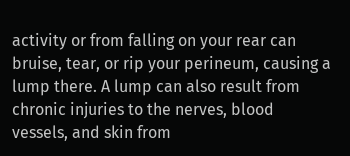activity or from falling on your rear can bruise, tear, or rip your perineum, causing a lump there. A lump can also result from chronic injuries to the nerves, blood vessels, and skin from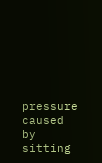pressure caused by sitting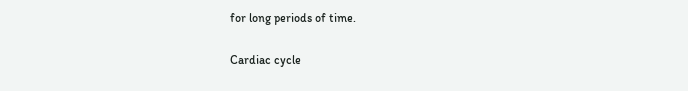for long periods of time.

Cardiac cycle